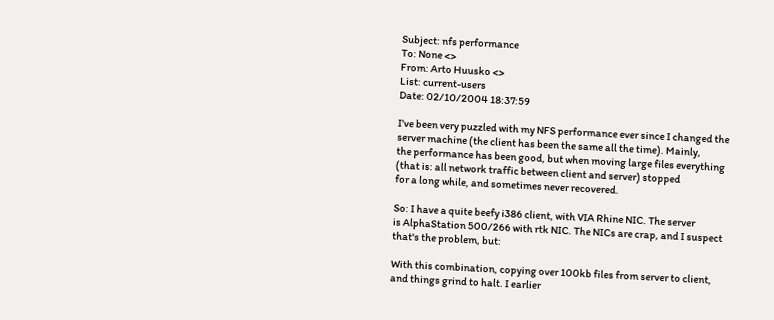Subject: nfs performance
To: None <>
From: Arto Huusko <>
List: current-users
Date: 02/10/2004 18:37:59

I've been very puzzled with my NFS performance ever since I changed the
server machine (the client has been the same all the time). Mainly,
the performance has been good, but when moving large files everything
(that is: all network traffic between client and server) stopped
for a long while, and sometimes never recovered.

So: I have a quite beefy i386 client, with VIA Rhine NIC. The server
is AlphaStation 500/266 with rtk NIC. The NICs are crap, and I suspect
that's the problem, but:

With this combination, copying over 100kb files from server to client,
and things grind to halt. I earlier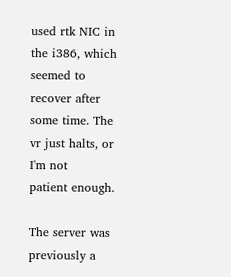used rtk NIC in the i386, which
seemed to recover after some time. The vr just halts, or I'm not
patient enough.

The server was previously a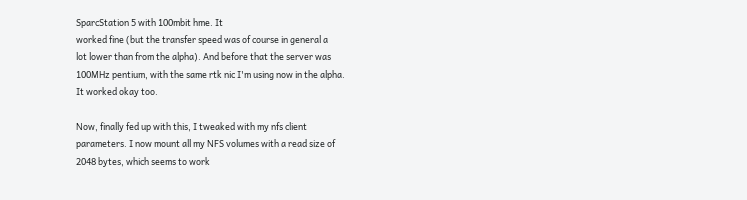SparcStation 5 with 100mbit hme. It
worked fine (but the transfer speed was of course in general a
lot lower than from the alpha). And before that the server was
100MHz pentium, with the same rtk nic I'm using now in the alpha.
It worked okay too.

Now, finally fed up with this, I tweaked with my nfs client
parameters. I now mount all my NFS volumes with a read size of
2048 bytes, which seems to work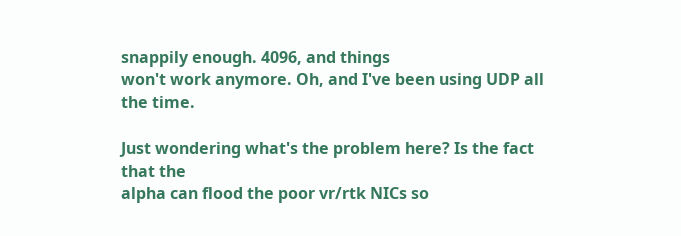snappily enough. 4096, and things
won't work anymore. Oh, and I've been using UDP all the time.

Just wondering what's the problem here? Is the fact that the
alpha can flood the poor vr/rtk NICs so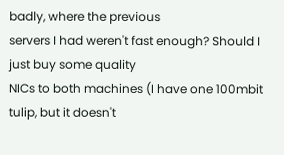badly, where the previous
servers I had weren't fast enough? Should I just buy some quality
NICs to both machines (I have one 100mbit tulip, but it doesn't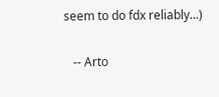seem to do fdx reliably...)

   -- Arto